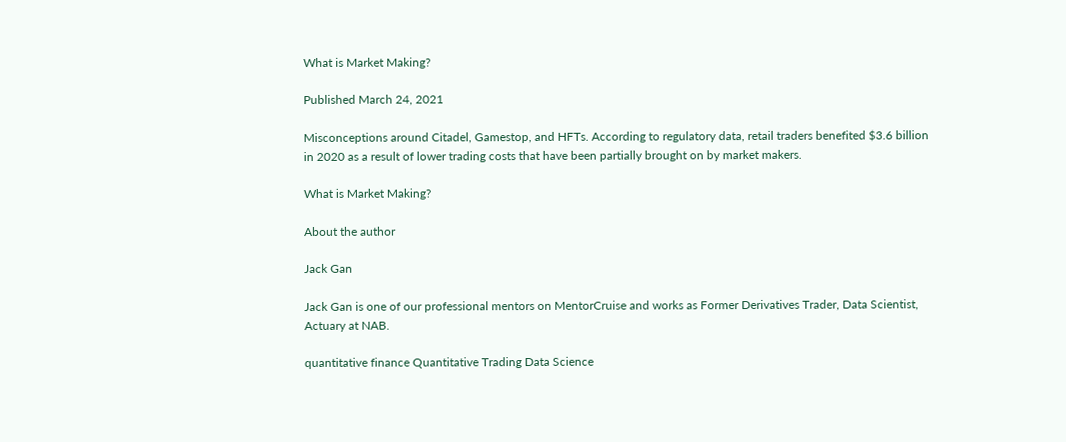What is Market Making?

Published March 24, 2021

Misconceptions around Citadel, Gamestop, and HFTs. According to regulatory data, retail traders benefited $3.6 billion in 2020 as a result of lower trading costs that have been partially brought on by market makers.

What is Market Making?

About the author

Jack Gan

Jack Gan is one of our professional mentors on MentorCruise and works as Former Derivatives Trader, Data Scientist, Actuary at NAB.

quantitative finance Quantitative Trading Data Science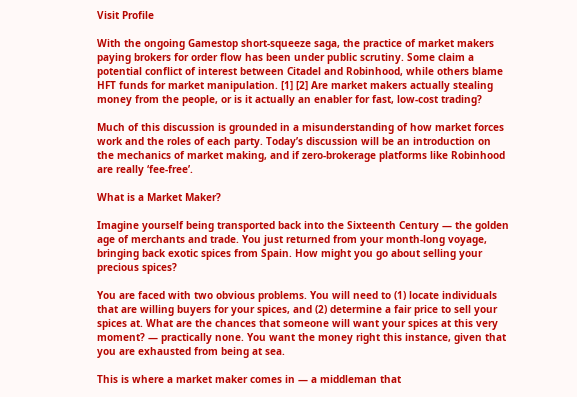Visit Profile

With the ongoing Gamestop short-squeeze saga, the practice of market makers paying brokers for order flow has been under public scrutiny. Some claim a potential conflict of interest between Citadel and Robinhood, while others blame HFT funds for market manipulation. [1] [2] Are market makers actually stealing money from the people, or is it actually an enabler for fast, low-cost trading?

Much of this discussion is grounded in a misunderstanding of how market forces work and the roles of each party. Today’s discussion will be an introduction on the mechanics of market making, and if zero-brokerage platforms like Robinhood are really ‘fee-free’.

What is a Market Maker?

Imagine yourself being transported back into the Sixteenth Century — the golden age of merchants and trade. You just returned from your month-long voyage, bringing back exotic spices from Spain. How might you go about selling your precious spices?

You are faced with two obvious problems. You will need to (1) locate individuals that are willing buyers for your spices, and (2) determine a fair price to sell your spices at. What are the chances that someone will want your spices at this very moment? — practically none. You want the money right this instance, given that you are exhausted from being at sea.

This is where a market maker comes in — a middleman that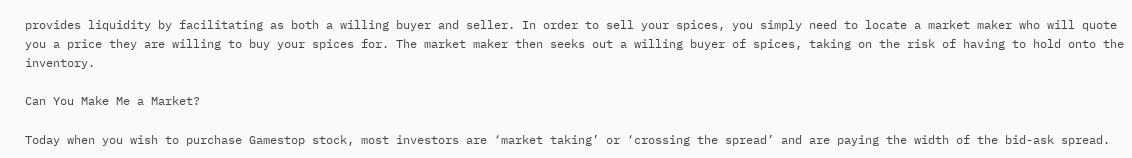provides liquidity by facilitating as both a willing buyer and seller. In order to sell your spices, you simply need to locate a market maker who will quote you a price they are willing to buy your spices for. The market maker then seeks out a willing buyer of spices, taking on the risk of having to hold onto the inventory.

Can You Make Me a Market?

Today when you wish to purchase Gamestop stock, most investors are ‘market taking’ or ‘crossing the spread’ and are paying the width of the bid-ask spread.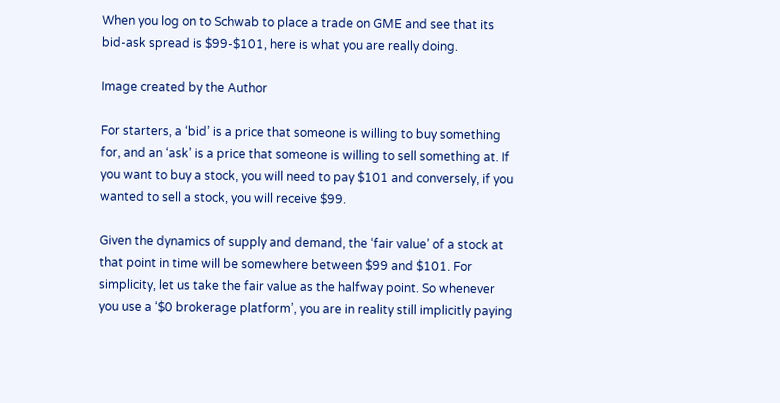When you log on to Schwab to place a trade on GME and see that its bid-ask spread is $99-$101, here is what you are really doing.

Image created by the Author

For starters, a ‘bid’ is a price that someone is willing to buy something for, and an ‘ask’ is a price that someone is willing to sell something at. If you want to buy a stock, you will need to pay $101 and conversely, if you wanted to sell a stock, you will receive $99.

Given the dynamics of supply and demand, the ‘fair value’ of a stock at that point in time will be somewhere between $99 and $101. For simplicity, let us take the fair value as the halfway point. So whenever you use a ‘$0 brokerage platform’, you are in reality still implicitly paying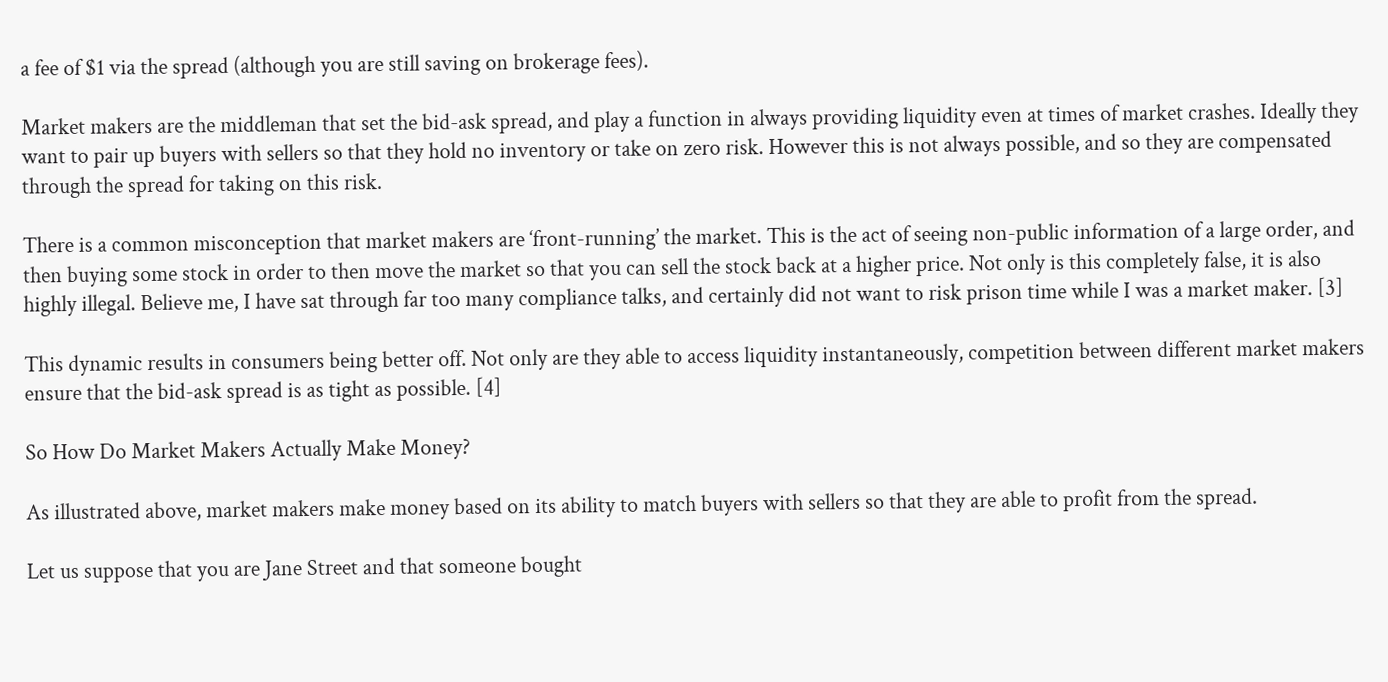a fee of $1 via the spread (although you are still saving on brokerage fees).

Market makers are the middleman that set the bid-ask spread, and play a function in always providing liquidity even at times of market crashes. Ideally they want to pair up buyers with sellers so that they hold no inventory or take on zero risk. However this is not always possible, and so they are compensated through the spread for taking on this risk.

There is a common misconception that market makers are ‘front-running’ the market. This is the act of seeing non-public information of a large order, and then buying some stock in order to then move the market so that you can sell the stock back at a higher price. Not only is this completely false, it is also highly illegal. Believe me, I have sat through far too many compliance talks, and certainly did not want to risk prison time while I was a market maker. [3]

This dynamic results in consumers being better off. Not only are they able to access liquidity instantaneously, competition between different market makers ensure that the bid-ask spread is as tight as possible. [4]

So How Do Market Makers Actually Make Money?

As illustrated above, market makers make money based on its ability to match buyers with sellers so that they are able to profit from the spread.

Let us suppose that you are Jane Street and that someone bought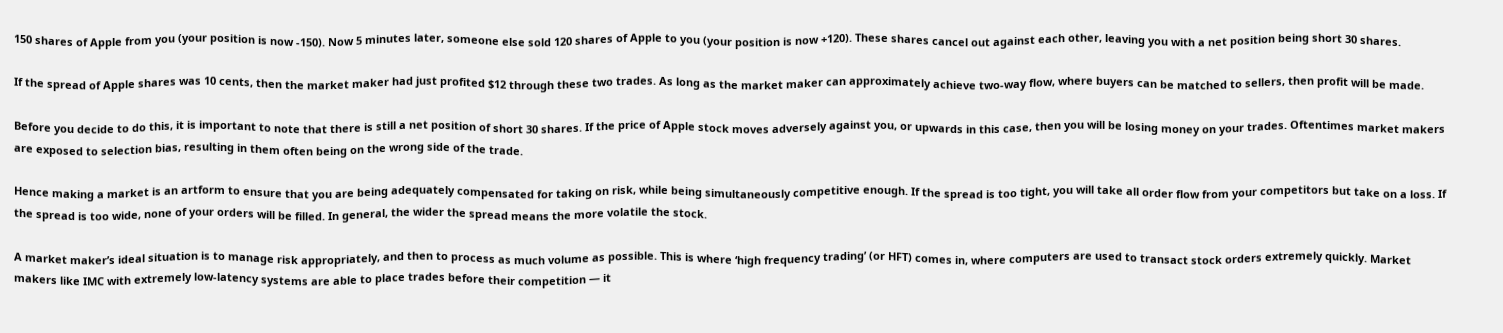150 shares of Apple from you (your position is now -150). Now 5 minutes later, someone else sold 120 shares of Apple to you (your position is now +120). These shares cancel out against each other, leaving you with a net position being short 30 shares.

If the spread of Apple shares was 10 cents, then the market maker had just profited $12 through these two trades. As long as the market maker can approximately achieve two-way flow, where buyers can be matched to sellers, then profit will be made.

Before you decide to do this, it is important to note that there is still a net position of short 30 shares. If the price of Apple stock moves adversely against you, or upwards in this case, then you will be losing money on your trades. Oftentimes market makers are exposed to selection bias, resulting in them often being on the wrong side of the trade.

Hence making a market is an artform to ensure that you are being adequately compensated for taking on risk, while being simultaneously competitive enough. If the spread is too tight, you will take all order flow from your competitors but take on a loss. If the spread is too wide, none of your orders will be filled. In general, the wider the spread means the more volatile the stock.

A market maker’s ideal situation is to manage risk appropriately, and then to process as much volume as possible. This is where ‘high frequency trading’ (or HFT) comes in, where computers are used to transact stock orders extremely quickly. Market makers like IMC with extremely low-latency systems are able to place trades before their competition — it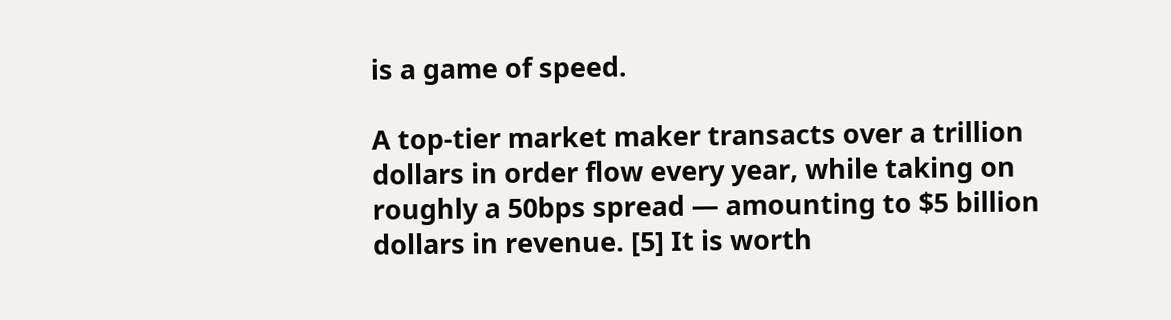is a game of speed.

A top-tier market maker transacts over a trillion dollars in order flow every year, while taking on roughly a 50bps spread — amounting to $5 billion dollars in revenue. [5] It is worth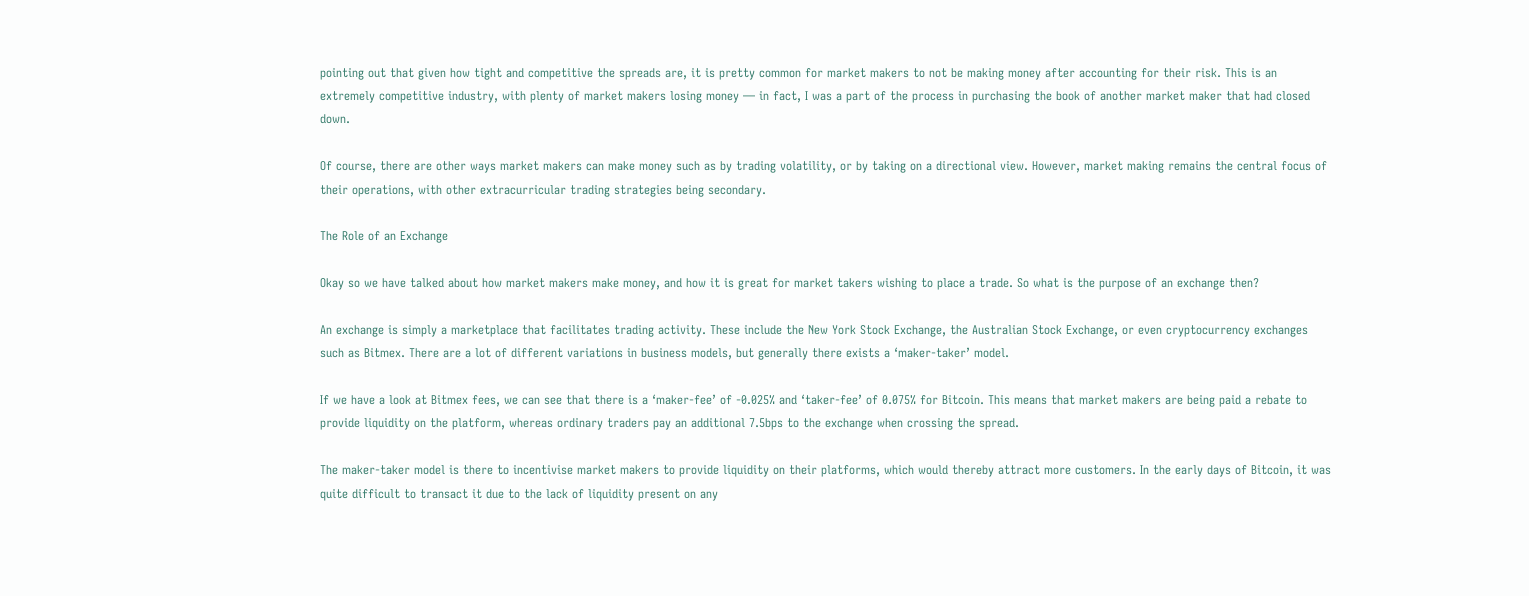pointing out that given how tight and competitive the spreads are, it is pretty common for market makers to not be making money after accounting for their risk. This is an extremely competitive industry, with plenty of market makers losing money — in fact, I was a part of the process in purchasing the book of another market maker that had closed down.

Of course, there are other ways market makers can make money such as by trading volatility, or by taking on a directional view. However, market making remains the central focus of their operations, with other extracurricular trading strategies being secondary.

The Role of an Exchange

Okay so we have talked about how market makers make money, and how it is great for market takers wishing to place a trade. So what is the purpose of an exchange then?

An exchange is simply a marketplace that facilitates trading activity. These include the New York Stock Exchange, the Australian Stock Exchange, or even cryptocurrency exchanges such as Bitmex. There are a lot of different variations in business models, but generally there exists a ‘maker-taker’ model.

If we have a look at Bitmex fees, we can see that there is a ‘maker-fee’ of -0.025% and ‘taker-fee’ of 0.075% for Bitcoin. This means that market makers are being paid a rebate to provide liquidity on the platform, whereas ordinary traders pay an additional 7.5bps to the exchange when crossing the spread.

The maker-taker model is there to incentivise market makers to provide liquidity on their platforms, which would thereby attract more customers. In the early days of Bitcoin, it was quite difficult to transact it due to the lack of liquidity present on any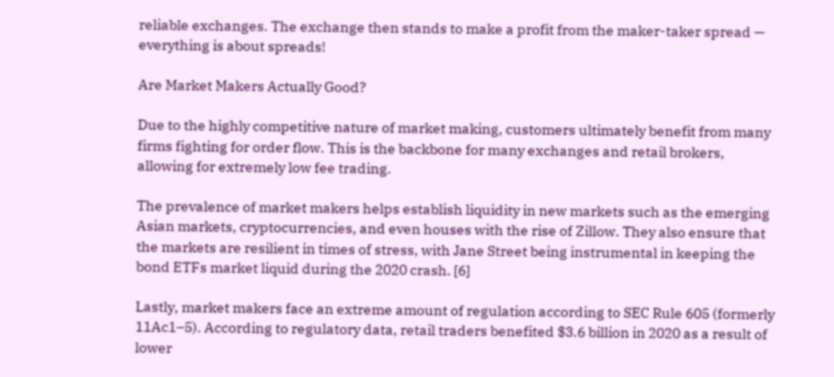reliable exchanges. The exchange then stands to make a profit from the maker-taker spread — everything is about spreads!

Are Market Makers Actually Good?

Due to the highly competitive nature of market making, customers ultimately benefit from many firms fighting for order flow. This is the backbone for many exchanges and retail brokers, allowing for extremely low fee trading.

The prevalence of market makers helps establish liquidity in new markets such as the emerging Asian markets, cryptocurrencies, and even houses with the rise of Zillow. They also ensure that the markets are resilient in times of stress, with Jane Street being instrumental in keeping the bond ETFs market liquid during the 2020 crash. [6]

Lastly, market makers face an extreme amount of regulation according to SEC Rule 605 (formerly 11Ac1–5). According to regulatory data, retail traders benefited $3.6 billion in 2020 as a result of lower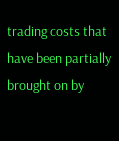trading costs that have been partially brought on by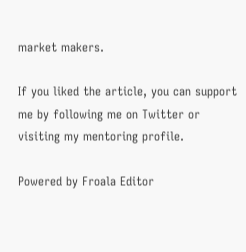market makers.

If you liked the article, you can support me by following me on Twitter or visiting my mentoring profile.

Powered by Froala Editor